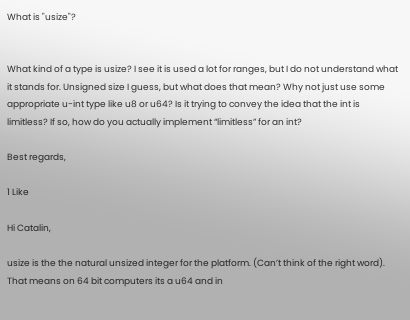What is "usize"?


What kind of a type is usize? I see it is used a lot for ranges, but I do not understand what it stands for. Unsigned size I guess, but what does that mean? Why not just use some appropriate u-int type like u8 or u64? Is it trying to convey the idea that the int is limitless? If so, how do you actually implement “limitless” for an int?

Best regards,

1 Like

Hi Catalin,

usize is the the natural unsized integer for the platform. (Can’t think of the right word). That means on 64 bit computers its a u64 and in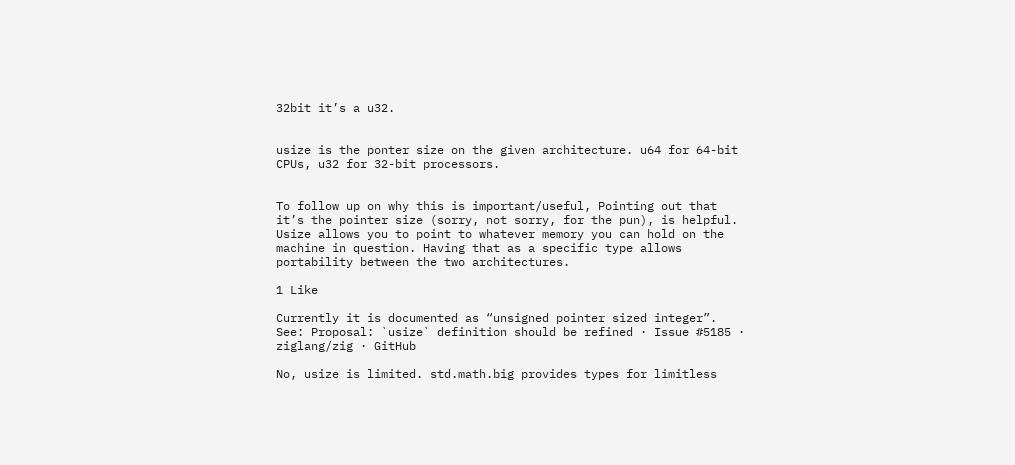32bit it’s a u32.


usize is the ponter size on the given architecture. u64 for 64-bit CPUs, u32 for 32-bit processors.


To follow up on why this is important/useful, Pointing out that it’s the pointer size (sorry, not sorry, for the pun), is helpful. Usize allows you to point to whatever memory you can hold on the machine in question. Having that as a specific type allows portability between the two architectures.

1 Like

Currently it is documented as “unsigned pointer sized integer”.
See: Proposal: `usize` definition should be refined · Issue #5185 · ziglang/zig · GitHub

No, usize is limited. std.math.big provides types for limitless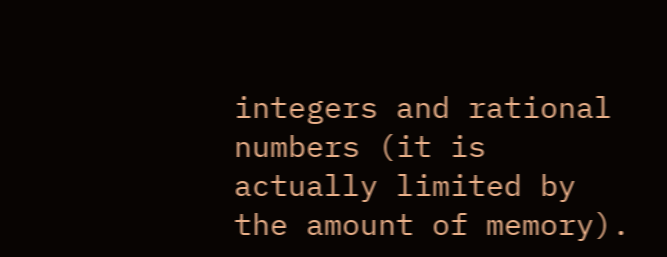integers and rational numbers (it is actually limited by the amount of memory).